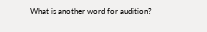What is another word for audition?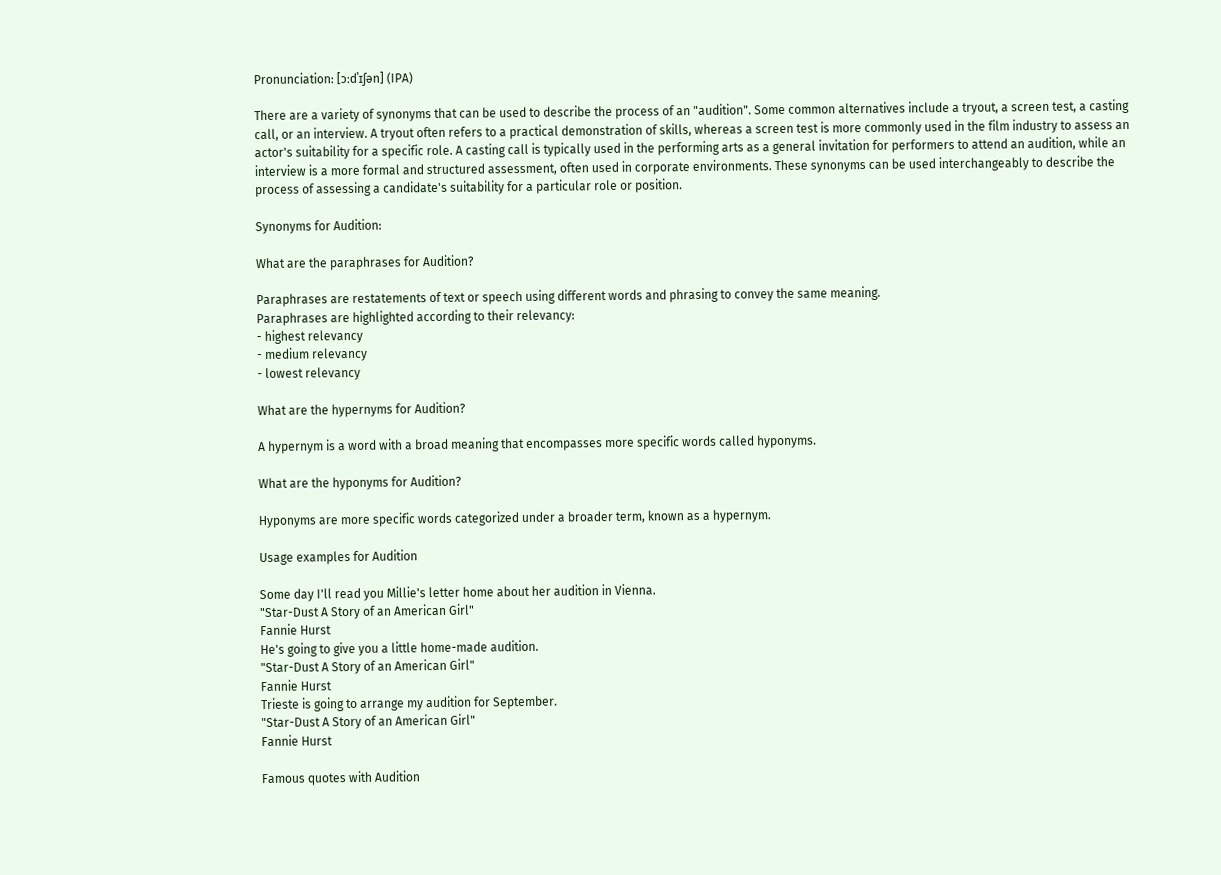Pronunciation: [ɔːdˈɪʃən] (IPA)

There are a variety of synonyms that can be used to describe the process of an "audition". Some common alternatives include a tryout, a screen test, a casting call, or an interview. A tryout often refers to a practical demonstration of skills, whereas a screen test is more commonly used in the film industry to assess an actor's suitability for a specific role. A casting call is typically used in the performing arts as a general invitation for performers to attend an audition, while an interview is a more formal and structured assessment, often used in corporate environments. These synonyms can be used interchangeably to describe the process of assessing a candidate's suitability for a particular role or position.

Synonyms for Audition:

What are the paraphrases for Audition?

Paraphrases are restatements of text or speech using different words and phrasing to convey the same meaning.
Paraphrases are highlighted according to their relevancy:
- highest relevancy
- medium relevancy
- lowest relevancy

What are the hypernyms for Audition?

A hypernym is a word with a broad meaning that encompasses more specific words called hyponyms.

What are the hyponyms for Audition?

Hyponyms are more specific words categorized under a broader term, known as a hypernym.

Usage examples for Audition

Some day I'll read you Millie's letter home about her audition in Vienna.
"Star-Dust A Story of an American Girl"
Fannie Hurst
He's going to give you a little home-made audition.
"Star-Dust A Story of an American Girl"
Fannie Hurst
Trieste is going to arrange my audition for September.
"Star-Dust A Story of an American Girl"
Fannie Hurst

Famous quotes with Audition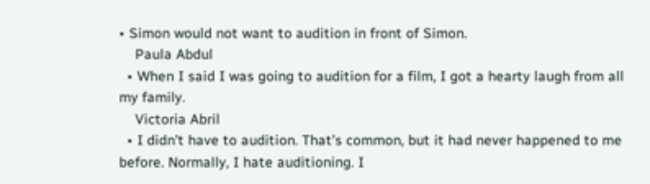• Simon would not want to audition in front of Simon.
    Paula Abdul
  • When I said I was going to audition for a film, I got a hearty laugh from all my family.
    Victoria Abril
  • I didn't have to audition. That's common, but it had never happened to me before. Normally, I hate auditioning. I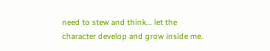need to stew and think... let the character develop and grow inside me.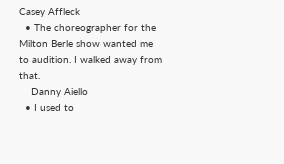Casey Affleck
  • The choreographer for the Milton Berle show wanted me to audition. I walked away from that.
    Danny Aiello
  • I used to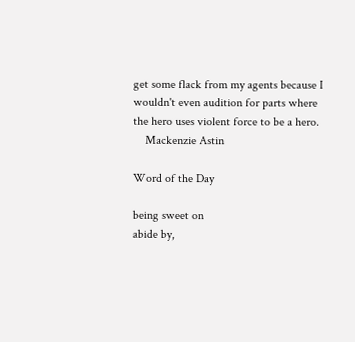get some flack from my agents because I wouldn't even audition for parts where the hero uses violent force to be a hero.
    Mackenzie Astin

Word of the Day

being sweet on
abide by,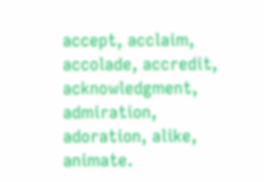accept, acclaim, accolade, accredit, acknowledgment, admiration, adoration, alike, animate.